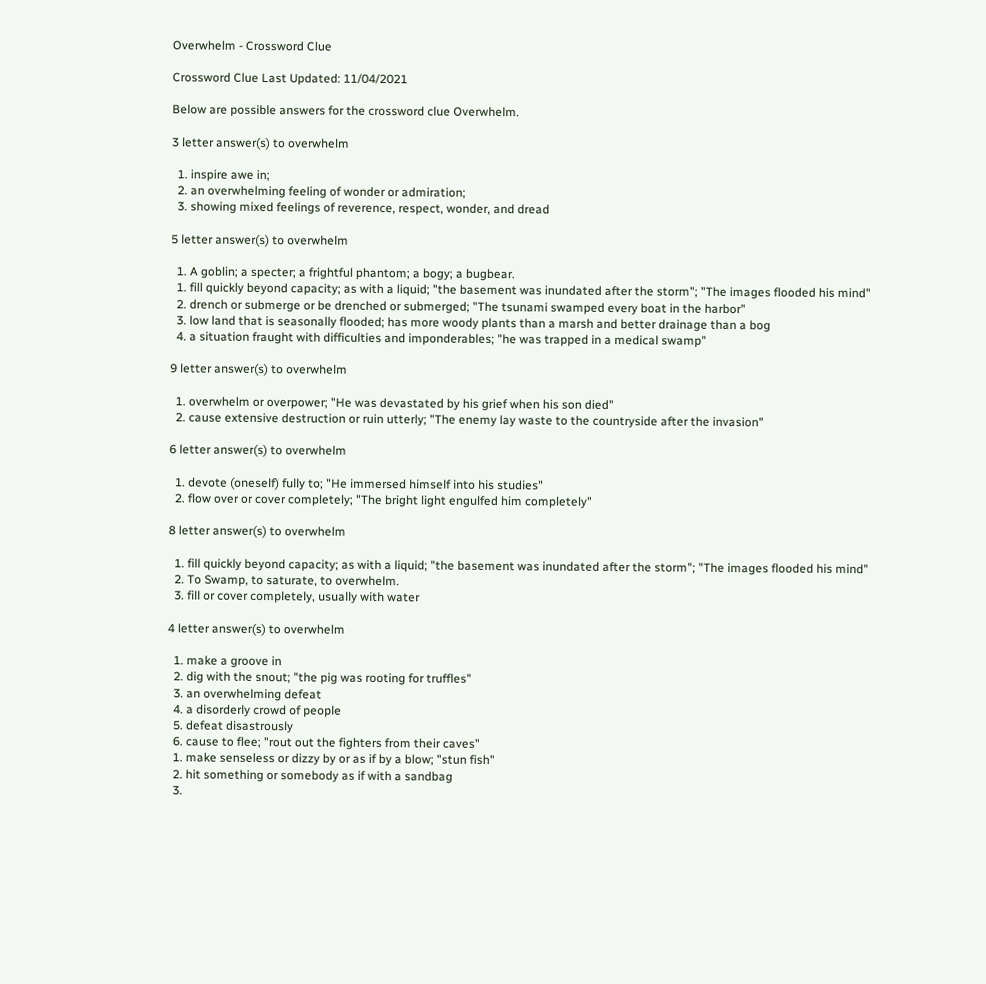Overwhelm - Crossword Clue

Crossword Clue Last Updated: 11/04/2021

Below are possible answers for the crossword clue Overwhelm.

3 letter answer(s) to overwhelm

  1. inspire awe in;
  2. an overwhelming feeling of wonder or admiration;
  3. showing mixed feelings of reverence, respect, wonder, and dread

5 letter answer(s) to overwhelm

  1. A goblin; a specter; a frightful phantom; a bogy; a bugbear.
  1. fill quickly beyond capacity; as with a liquid; "the basement was inundated after the storm"; "The images flooded his mind"
  2. drench or submerge or be drenched or submerged; "The tsunami swamped every boat in the harbor"
  3. low land that is seasonally flooded; has more woody plants than a marsh and better drainage than a bog
  4. a situation fraught with difficulties and imponderables; "he was trapped in a medical swamp"

9 letter answer(s) to overwhelm

  1. overwhelm or overpower; "He was devastated by his grief when his son died"
  2. cause extensive destruction or ruin utterly; "The enemy lay waste to the countryside after the invasion"

6 letter answer(s) to overwhelm

  1. devote (oneself) fully to; "He immersed himself into his studies"
  2. flow over or cover completely; "The bright light engulfed him completely"

8 letter answer(s) to overwhelm

  1. fill quickly beyond capacity; as with a liquid; "the basement was inundated after the storm"; "The images flooded his mind"
  2. To Swamp, to saturate, to overwhelm.
  3. fill or cover completely, usually with water

4 letter answer(s) to overwhelm

  1. make a groove in
  2. dig with the snout; "the pig was rooting for truffles"
  3. an overwhelming defeat
  4. a disorderly crowd of people
  5. defeat disastrously
  6. cause to flee; "rout out the fighters from their caves"
  1. make senseless or dizzy by or as if by a blow; "stun fish"
  2. hit something or somebody as if with a sandbag
  3.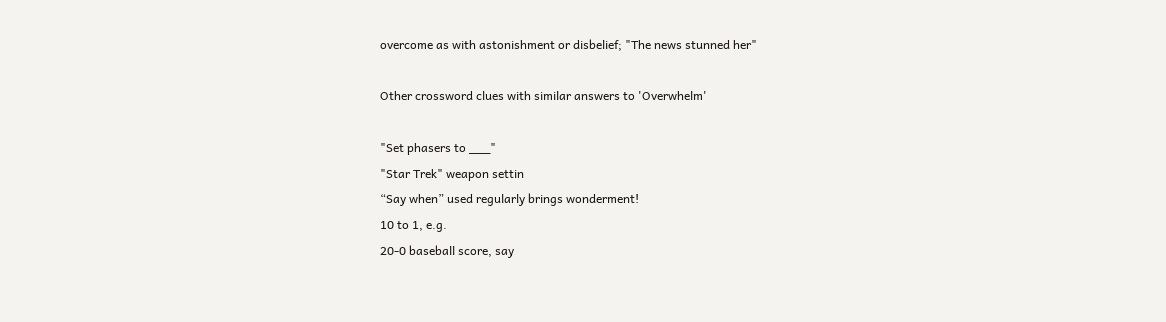overcome as with astonishment or disbelief; "The news stunned her"

Other crossword clues with similar answers to 'Overwhelm'

"Set phasers to ___"
"Star Trek" weapon settin
“Say when” used regularly brings wonderment!
10 to 1, e.g.
20-0 baseball score, say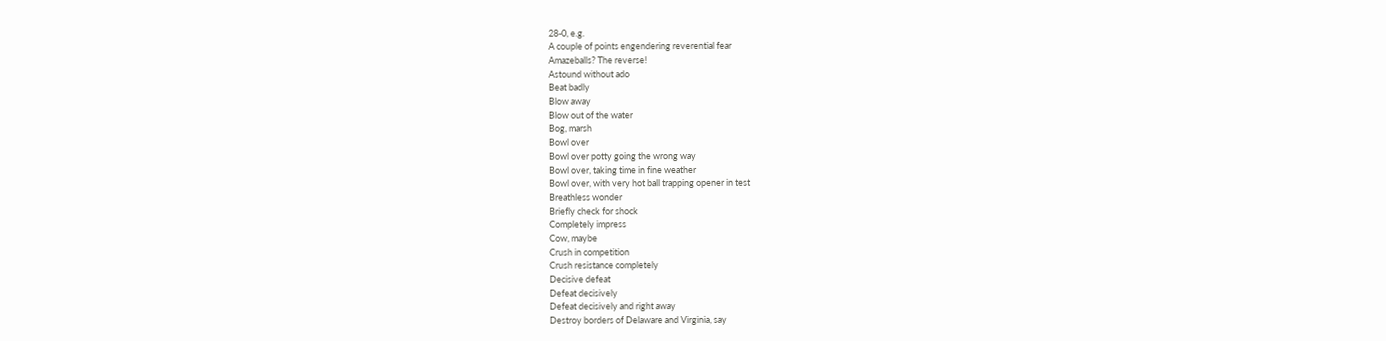28-0, e.g.
A couple of points engendering reverential fear
Amazeballs? The reverse!
Astound without ado
Beat badly
Blow away
Blow out of the water
Bog, marsh
Bowl over
Bowl over potty going the wrong way
Bowl over, taking time in fine weather
Bowl over, with very hot ball trapping opener in test
Breathless wonder
Briefly check for shock
Completely impress
Cow, maybe
Crush in competition
Crush resistance completely
Decisive defeat
Defeat decisively
Defeat decisively and right away
Destroy borders of Delaware and Virginia, say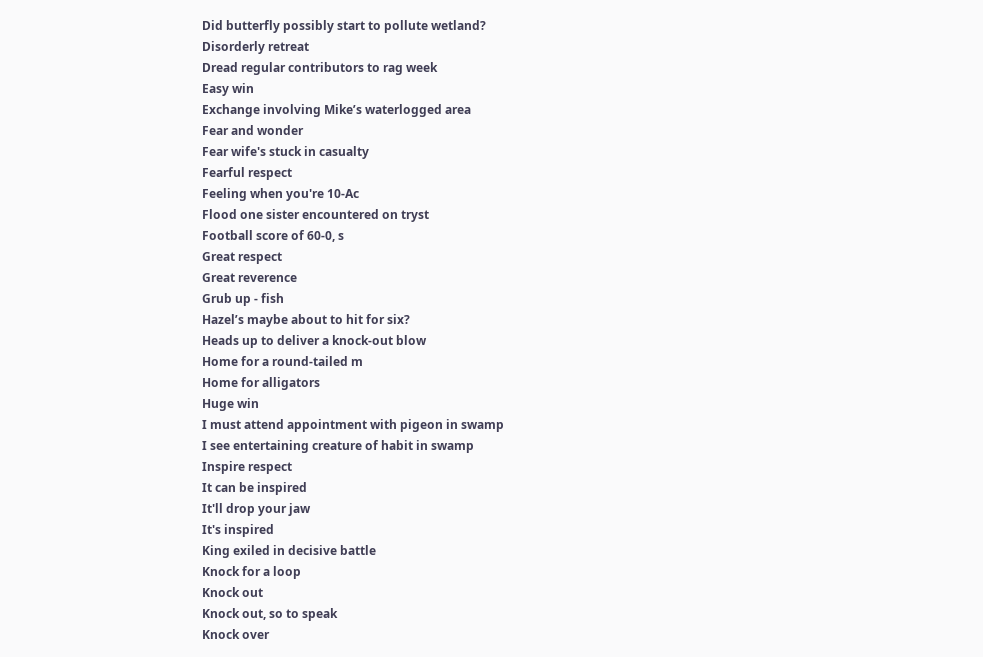Did butterfly possibly start to pollute wetland?
Disorderly retreat
Dread regular contributors to rag week
Easy win
Exchange involving Mike’s waterlogged area
Fear and wonder
Fear wife's stuck in casualty
Fearful respect
Feeling when you're 10-Ac
Flood one sister encountered on tryst
Football score of 60-0, s
Great respect
Great reverence
Grub up - fish
Hazel’s maybe about to hit for six?
Heads up to deliver a knock-out blow
Home for a round-tailed m
Home for alligators
Huge win
I must attend appointment with pigeon in swamp
I see entertaining creature of habit in swamp
Inspire respect
It can be inspired
It'll drop your jaw
It's inspired
King exiled in decisive battle
Knock for a loop
Knock out
Knock out, so to speak
Knock over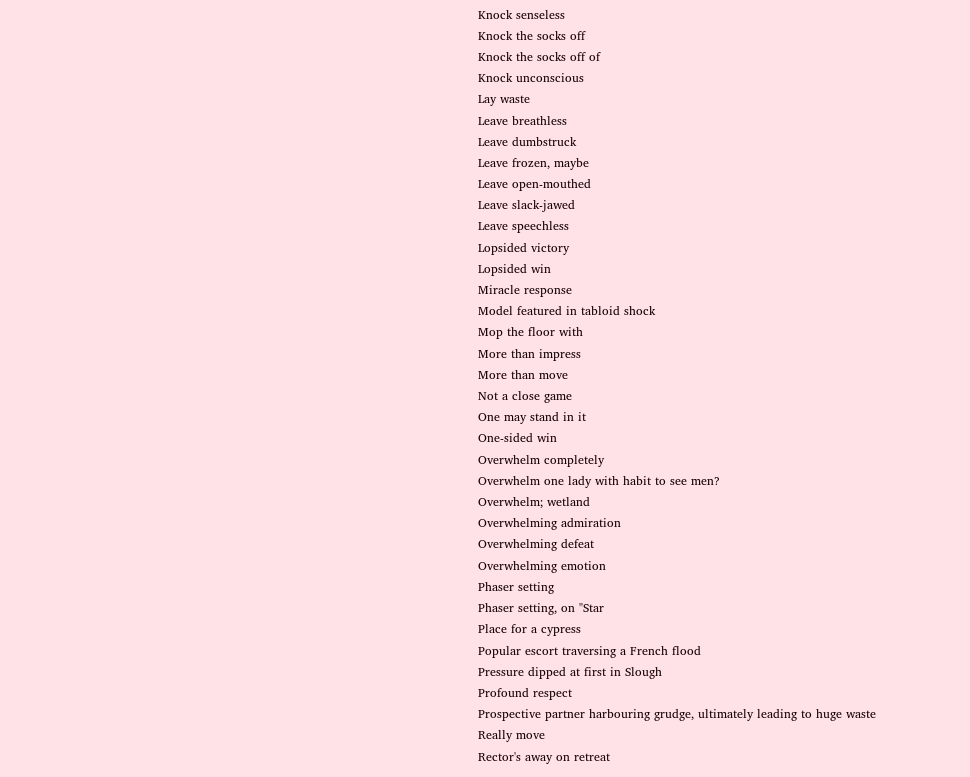Knock senseless
Knock the socks off
Knock the socks off of
Knock unconscious
Lay waste
Leave breathless
Leave dumbstruck
Leave frozen, maybe
Leave open-mouthed
Leave slack-jawed
Leave speechless
Lopsided victory
Lopsided win
Miracle response
Model featured in tabloid shock
Mop the floor with
More than impress
More than move
Not a close game
One may stand in it
One-sided win
Overwhelm completely
Overwhelm one lady with habit to see men?
Overwhelm; wetland
Overwhelming admiration
Overwhelming defeat
Overwhelming emotion
Phaser setting
Phaser setting, on "Star
Place for a cypress
Popular escort traversing a French flood
Pressure dipped at first in Slough
Profound respect
Prospective partner harbouring grudge, ultimately leading to huge waste
Really move
Rector's away on retreat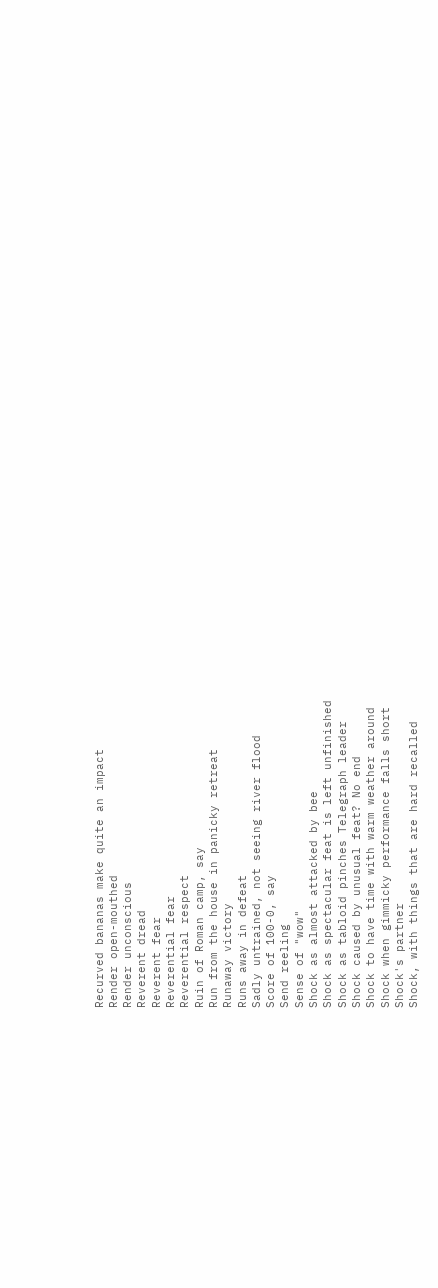Recurved bananas make quite an impact
Render open-mouthed
Render unconscious
Reverent dread
Reverent fear
Reverential fear
Reverential respect
Ruin of Roman camp, say
Run from the house in panicky retreat
Runaway victory
Runs away in defeat
Sadly untrained, not seeing river flood
Score of 100-0, say
Send reeling
Sense of "wow"
Shock as almost attacked by bee
Shock as spectacular feat is left unfinished
Shock as tabloid pinches Telegraph leader
Shock caused by unusual feat? No end
Shock to have time with warm weather around
Shock when gimmicky performance falls short
Shock's partner
Shock, with things that are hard recalled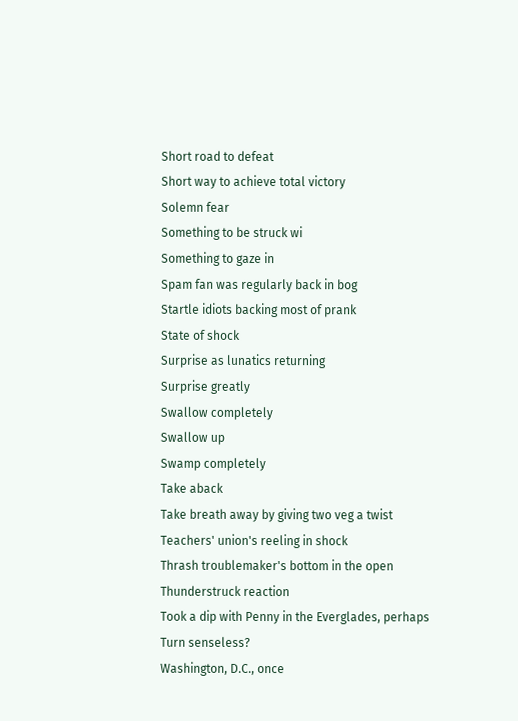Short road to defeat
Short way to achieve total victory
Solemn fear
Something to be struck wi
Something to gaze in
Spam fan was regularly back in bog
Startle idiots backing most of prank
State of shock
Surprise as lunatics returning
Surprise greatly
Swallow completely
Swallow up
Swamp completely
Take aback
Take breath away by giving two veg a twist
Teachers' union's reeling in shock
Thrash troublemaker's bottom in the open
Thunderstruck reaction
Took a dip with Penny in the Everglades, perhaps
Turn senseless?
Washington, D.C., once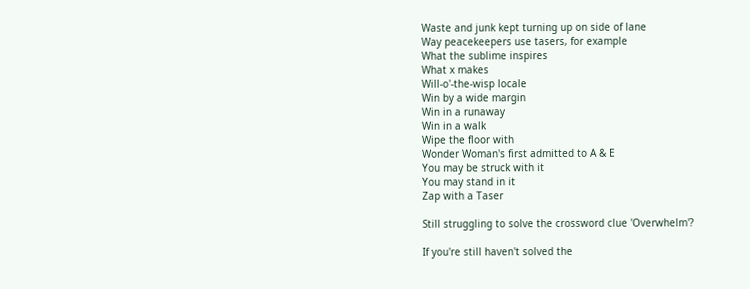Waste and junk kept turning up on side of lane
Way peacekeepers use tasers, for example
What the sublime inspires
What x makes
Will-o'-the-wisp locale
Win by a wide margin
Win in a runaway
Win in a walk
Wipe the floor with
Wonder Woman's first admitted to A & E
You may be struck with it
You may stand in it
Zap with a Taser

Still struggling to solve the crossword clue 'Overwhelm'?

If you're still haven't solved the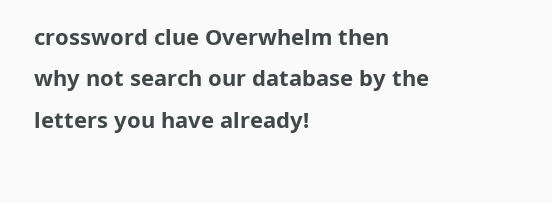crossword clue Overwhelm then why not search our database by the letters you have already!